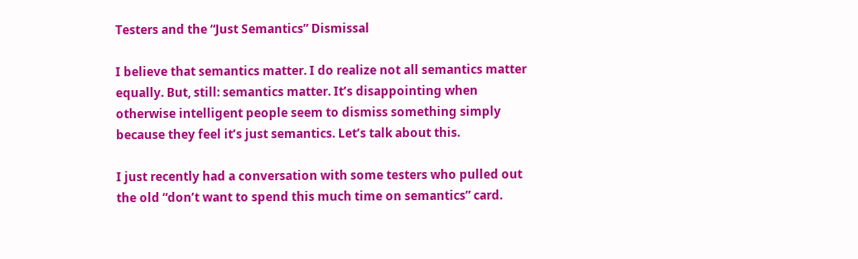Testers and the “Just Semantics” Dismissal

I believe that semantics matter. I do realize not all semantics matter equally. But, still: semantics matter. It’s disappointing when otherwise intelligent people seem to dismiss something simply because they feel it’s just semantics. Let’s talk about this.

I just recently had a conversation with some testers who pulled out the old “don’t want to spend this much time on semantics” card.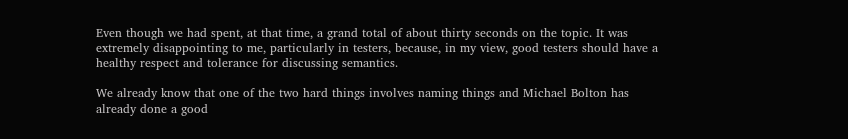Even though we had spent, at that time, a grand total of about thirty seconds on the topic. It was extremely disappointing to me, particularly in testers, because, in my view, good testers should have a healthy respect and tolerance for discussing semantics.

We already know that one of the two hard things involves naming things and Michael Bolton has already done a good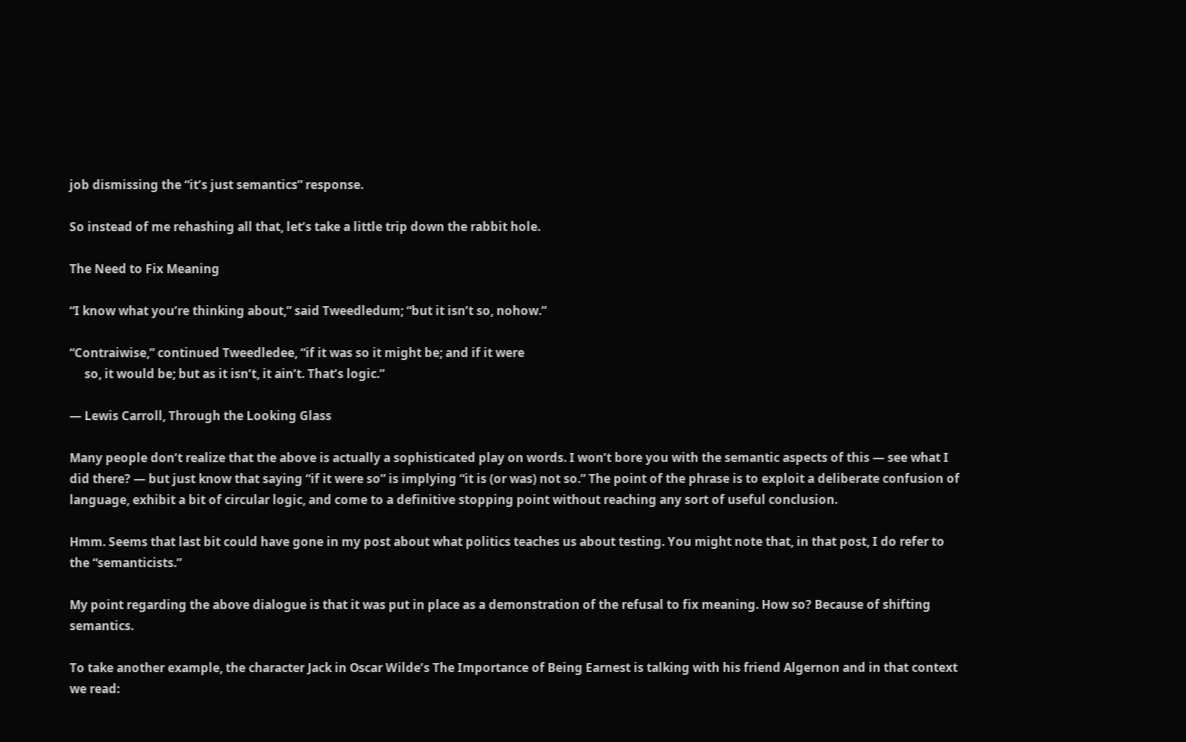job dismissing the “it’s just semantics” response.

So instead of me rehashing all that, let’s take a little trip down the rabbit hole.

The Need to Fix Meaning

“I know what you’re thinking about,” said Tweedledum; “but it isn’t so, nohow.”

“Contraiwise,” continued Tweedledee, “if it was so it might be; and if it were
     so, it would be; but as it isn’t, it ain’t. That’s logic.”

— Lewis Carroll, Through the Looking Glass

Many people don’t realize that the above is actually a sophisticated play on words. I won’t bore you with the semantic aspects of this — see what I did there? — but just know that saying “if it were so” is implying “it is (or was) not so.” The point of the phrase is to exploit a deliberate confusion of language, exhibit a bit of circular logic, and come to a definitive stopping point without reaching any sort of useful conclusion.

Hmm. Seems that last bit could have gone in my post about what politics teaches us about testing. You might note that, in that post, I do refer to the “semanticists.”

My point regarding the above dialogue is that it was put in place as a demonstration of the refusal to fix meaning. How so? Because of shifting semantics.

To take another example, the character Jack in Oscar Wilde’s The Importance of Being Earnest is talking with his friend Algernon and in that context we read: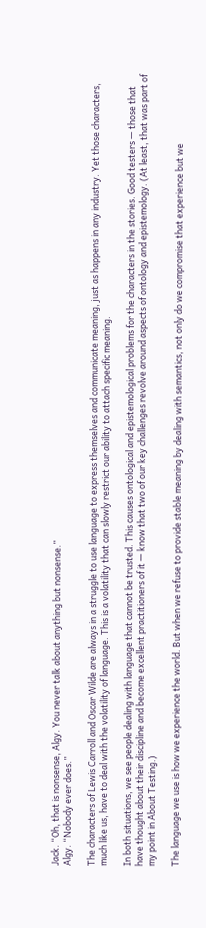Jack. “Oh, that is nonsense, Algy. You never talk about anything but nonsense.”
Algy. “Nobody ever does.”

The characters of Lewis Carroll and Oscar Wilde are always in a struggle to use language to express themselves and communicate meaning, just as happens in any industry. Yet those characters, much like us, have to deal with the volatility of language. This is a volatility that can slowly restrict our ability to attach specific meaning.

In both situations, we see people dealing with language that cannot be trusted. This causes ontological and epistemological problems for the characters in the stories. Good testers — those that have thought about their discipline and become excellent practitioners of it — know that two of our key challenges revolve around aspects of ontology and epistemology. (At least, that was part of my point in About Testing.)

The language we use is how we experience the world. But when we refuse to provide stable meaning by dealing with semantics, not only do we compromise that experience but we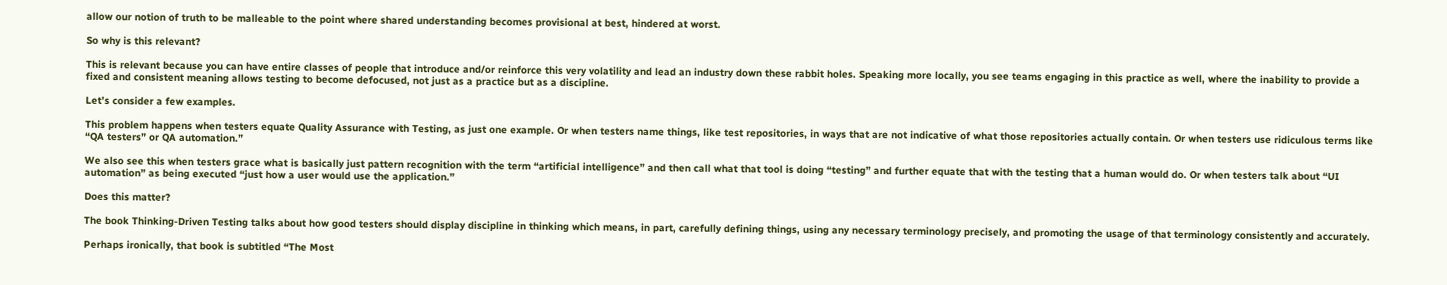allow our notion of truth to be malleable to the point where shared understanding becomes provisional at best, hindered at worst.

So why is this relevant?

This is relevant because you can have entire classes of people that introduce and/or reinforce this very volatility and lead an industry down these rabbit holes. Speaking more locally, you see teams engaging in this practice as well, where the inability to provide a fixed and consistent meaning allows testing to become defocused, not just as a practice but as a discipline.

Let’s consider a few examples.

This problem happens when testers equate Quality Assurance with Testing, as just one example. Or when testers name things, like test repositories, in ways that are not indicative of what those repositories actually contain. Or when testers use ridiculous terms like “QA testers” or QA automation.”

We also see this when testers grace what is basically just pattern recognition with the term “artificial intelligence” and then call what that tool is doing “testing” and further equate that with the testing that a human would do. Or when testers talk about “UI automation” as being executed “just how a user would use the application.”

Does this matter?

The book Thinking-Driven Testing talks about how good testers should display discipline in thinking which means, in part, carefully defining things, using any necessary terminology precisely, and promoting the usage of that terminology consistently and accurately.

Perhaps ironically, that book is subtitled “The Most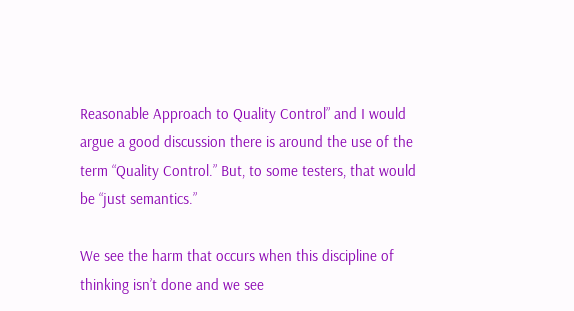Reasonable Approach to Quality Control” and I would argue a good discussion there is around the use of the term “Quality Control.” But, to some testers, that would be “just semantics.”

We see the harm that occurs when this discipline of thinking isn’t done and we see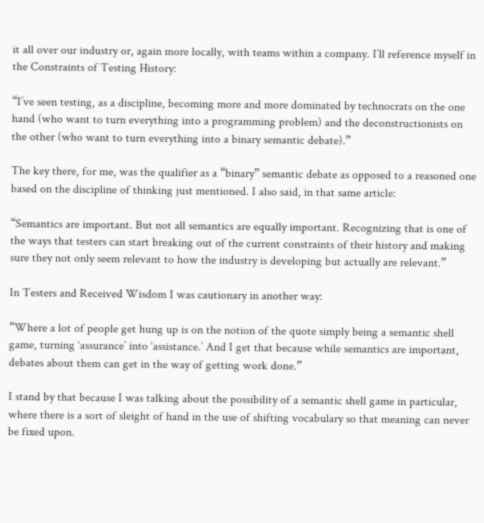it all over our industry or, again more locally, with teams within a company. I’ll reference myself in the Constraints of Testing History:

“I’ve seen testing, as a discipline, becoming more and more dominated by technocrats on the one hand (who want to turn everything into a programming problem) and the deconstructionists on the other (who want to turn everything into a binary semantic debate).”

The key there, for me, was the qualifier as a “binary” semantic debate as opposed to a reasoned one based on the discipline of thinking just mentioned. I also said, in that same article:

“Semantics are important. But not all semantics are equally important. Recognizing that is one of the ways that testers can start breaking out of the current constraints of their history and making sure they not only seem relevant to how the industry is developing but actually are relevant.”

In Testers and Received Wisdom I was cautionary in another way:

“Where a lot of people get hung up is on the notion of the quote simply being a semantic shell game, turning ‘assurance’ into ‘assistance.’ And I get that because while semantics are important, debates about them can get in the way of getting work done.”

I stand by that because I was talking about the possibility of a semantic shell game in particular, where there is a sort of sleight of hand in the use of shifting vocabulary so that meaning can never be fixed upon.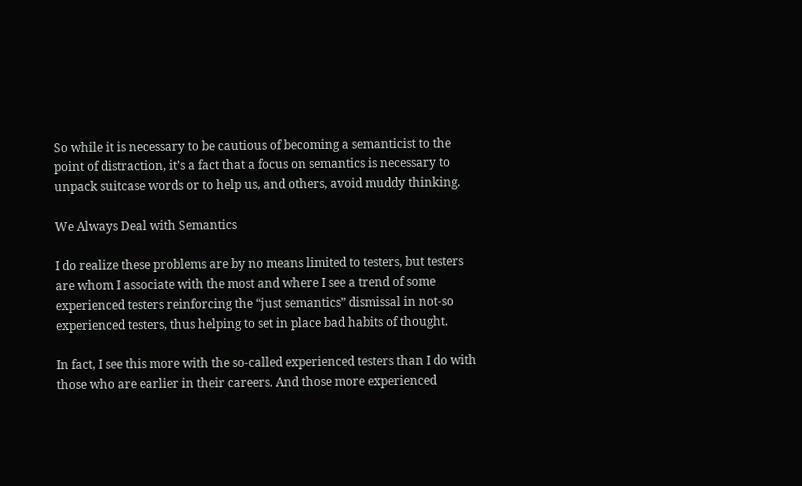So while it is necessary to be cautious of becoming a semanticist to the point of distraction, it’s a fact that a focus on semantics is necessary to unpack suitcase words or to help us, and others, avoid muddy thinking.

We Always Deal with Semantics

I do realize these problems are by no means limited to testers, but testers are whom I associate with the most and where I see a trend of some experienced testers reinforcing the “just semantics” dismissal in not-so experienced testers, thus helping to set in place bad habits of thought.

In fact, I see this more with the so-called experienced testers than I do with those who are earlier in their careers. And those more experienced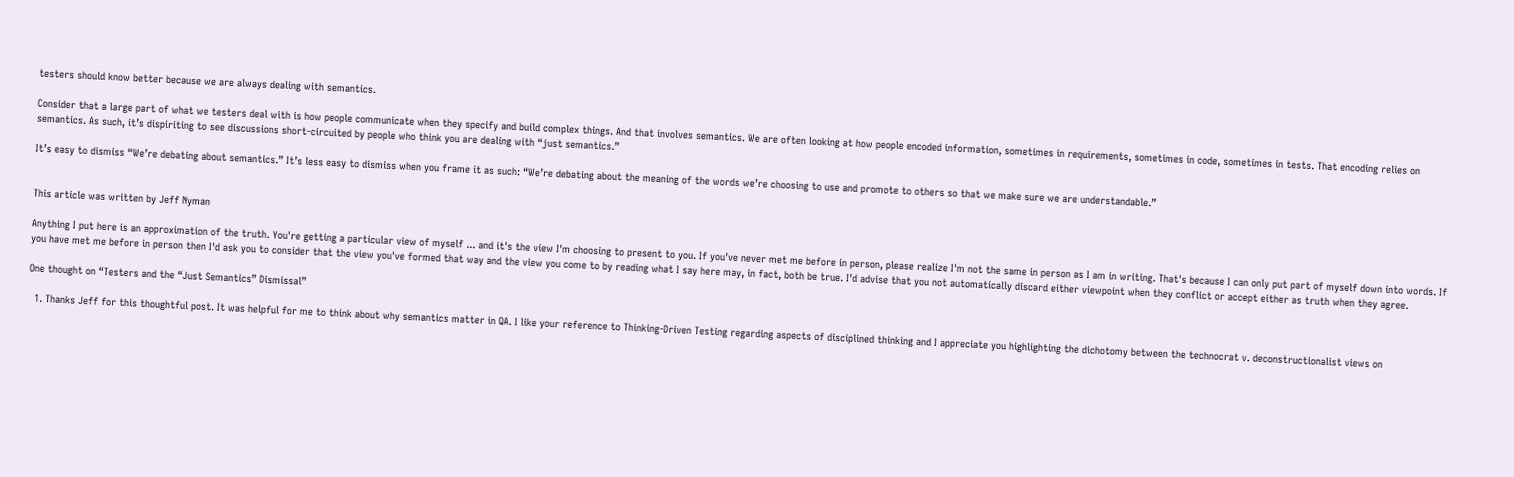testers should know better because we are always dealing with semantics.

Consider that a large part of what we testers deal with is how people communicate when they specify and build complex things. And that involves semantics. We are often looking at how people encoded information, sometimes in requirements, sometimes in code, sometimes in tests. That encoding relies on semantics. As such, it’s dispiriting to see discussions short-circuited by people who think you are dealing with “just semantics.”

It’s easy to dismiss “We’re debating about semantics.” It’s less easy to dismiss when you frame it as such: “We’re debating about the meaning of the words we’re choosing to use and promote to others so that we make sure we are understandable.”


This article was written by Jeff Nyman

Anything I put here is an approximation of the truth. You're getting a particular view of myself ... and it's the view I'm choosing to present to you. If you've never met me before in person, please realize I'm not the same in person as I am in writing. That's because I can only put part of myself down into words. If you have met me before in person then I'd ask you to consider that the view you've formed that way and the view you come to by reading what I say here may, in fact, both be true. I'd advise that you not automatically discard either viewpoint when they conflict or accept either as truth when they agree.

One thought on “Testers and the “Just Semantics” Dismissal”

  1. Thanks Jeff for this thoughtful post. It was helpful for me to think about why semantics matter in QA. I like your reference to Thinking-Driven Testing regarding aspects of disciplined thinking and I appreciate you highlighting the dichotomy between the technocrat v. deconstructionalist views on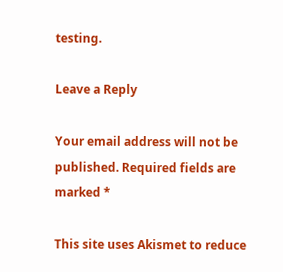testing.

Leave a Reply

Your email address will not be published. Required fields are marked *

This site uses Akismet to reduce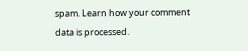spam. Learn how your comment data is processed.